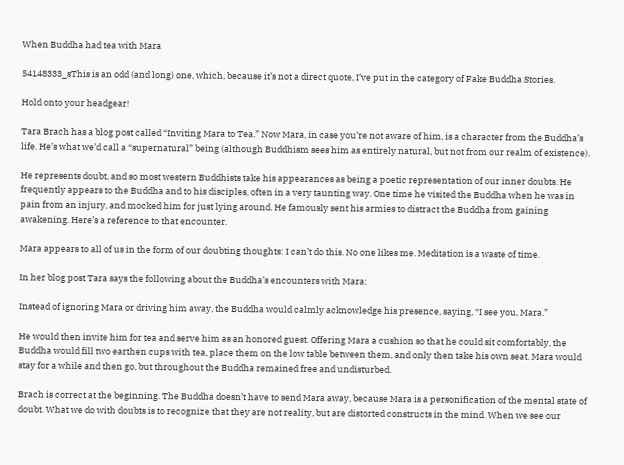When Buddha had tea with Mara

54148333_sThis is an odd (and long) one, which, because it’s not a direct quote, I’ve put in the category of Fake Buddha Stories.

Hold onto your headgear!

Tara Brach has a blog post called “Inviting Mara to Tea.” Now Mara, in case you’re not aware of him, is a character from the Buddha’s life. He’s what we’d call a “supernatural” being (although Buddhism sees him as entirely natural, but not from our realm of existence).

He represents doubt, and so most western Buddhists take his appearances as being a poetic representation of our inner doubts. He frequently appears to the Buddha and to his disciples, often in a very taunting way. One time he visited the Buddha when he was in pain from an injury, and mocked him for just lying around. He famously sent his armies to distract the Buddha from gaining awakening. Here’s a reference to that encounter.

Mara appears to all of us in the form of our doubting thoughts: I can’t do this. No one likes me. Meditation is a waste of time.

In her blog post Tara says the following about the Buddha’s encounters with Mara:

Instead of ignoring Mara or driving him away, the Buddha would calmly acknowledge his presence, saying, “I see you, Mara.”

He would then invite him for tea and serve him as an honored guest. Offering Mara a cushion so that he could sit comfortably, the Buddha would fill two earthen cups with tea, place them on the low table between them, and only then take his own seat. Mara would stay for a while and then go, but throughout the Buddha remained free and undisturbed.

Brach is correct at the beginning. The Buddha doesn’t have to send Mara away, because Mara is a personification of the mental state of doubt. What we do with doubts is to recognize that they are not reality, but are distorted constructs in the mind. When we see our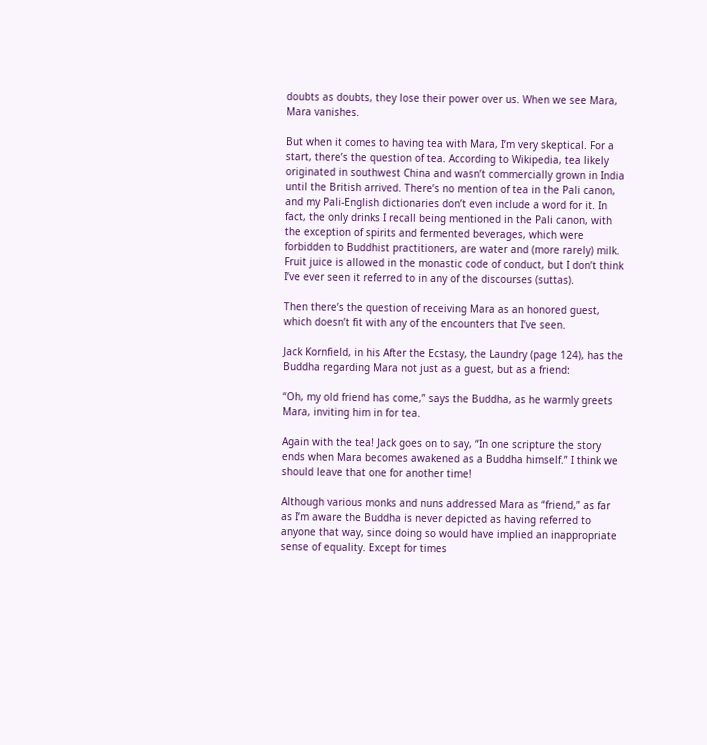doubts as doubts, they lose their power over us. When we see Mara, Mara vanishes.

But when it comes to having tea with Mara, I’m very skeptical. For a start, there’s the question of tea. According to Wikipedia, tea likely originated in southwest China and wasn’t commercially grown in India until the British arrived. There’s no mention of tea in the Pali canon, and my Pali-English dictionaries don’t even include a word for it. In fact, the only drinks I recall being mentioned in the Pali canon, with the exception of spirits and fermented beverages, which were forbidden to Buddhist practitioners, are water and (more rarely) milk. Fruit juice is allowed in the monastic code of conduct, but I don’t think I’ve ever seen it referred to in any of the discourses (suttas).

Then there’s the question of receiving Mara as an honored guest, which doesn’t fit with any of the encounters that I’ve seen.

Jack Kornfield, in his After the Ecstasy, the Laundry (page 124), has the Buddha regarding Mara not just as a guest, but as a friend:

“Oh, my old friend has come,” says the Buddha, as he warmly greets Mara, inviting him in for tea.

Again with the tea! Jack goes on to say, “In one scripture the story ends when Mara becomes awakened as a Buddha himself.” I think we should leave that one for another time!

Although various monks and nuns addressed Mara as “friend,” as far as I’m aware the Buddha is never depicted as having referred to anyone that way, since doing so would have implied an inappropriate sense of equality. Except for times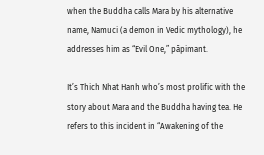when the Buddha calls Mara by his alternative name, Namuci (a demon in Vedic mythology), he addresses him as “Evil One,” pāpimant.

It’s Thich Nhat Hanh who’s most prolific with the story about Mara and the Buddha having tea. He refers to this incident in “Awakening of the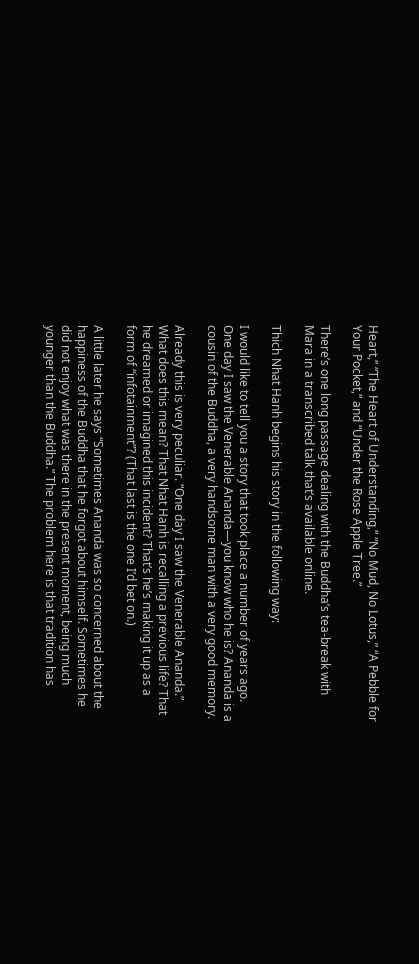Heart,” “The Heart of Understanding,” “No Mud, No Lotus,” “A Pebble for Your Pocket,” and “Under the Rose Apple Tree.”

There’s one long passage dealing with the Buddha’s tea-break with Mara in a transcribed talk that’s available online.

Thich Nhat Hanh begins his story in the following way:

I would like to tell you a story that took place a number of years ago. One day I saw the Venerable Ananda—you know who he is? Ananda is a cousin of the Buddha, a very handsome man with a very good memory.

Already this is very peculiar. “One day I saw the Venerable Ananda.” What does this mean? That Nhat Hanh is recalling a previous life? That he dreamed or imagined this incident? That’s he’s making it up as a form of “infotainment”? (That last is the one I’d bet on.)

A little later he says “Sometimes Ananda was so concerned about the happiness of the Buddha that he forgot about himself. Sometimes he did not enjoy what was there in the present moment, being much younger than the Buddha.” The problem here is that tradition has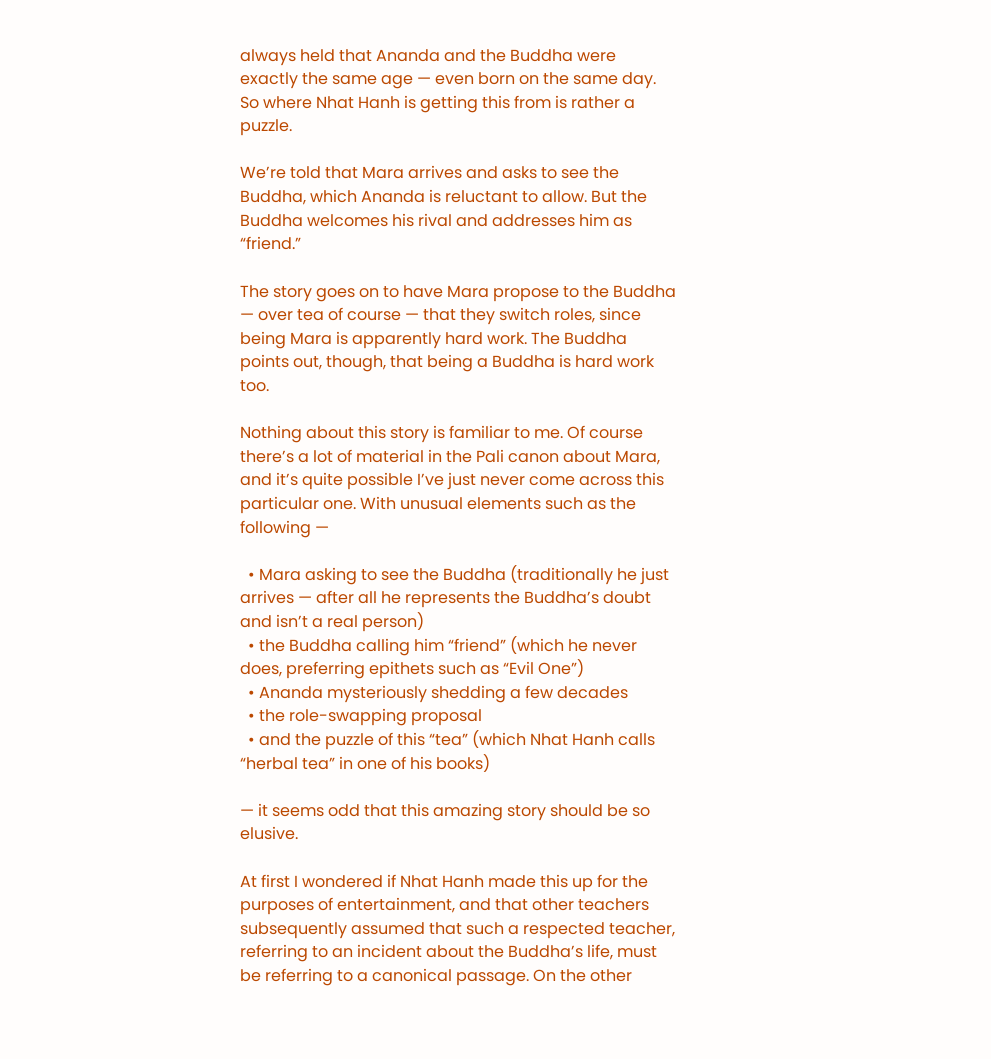always held that Ananda and the Buddha were exactly the same age — even born on the same day. So where Nhat Hanh is getting this from is rather a puzzle.

We’re told that Mara arrives and asks to see the Buddha, which Ananda is reluctant to allow. But the Buddha welcomes his rival and addresses him as “friend.”

The story goes on to have Mara propose to the Buddha — over tea of course — that they switch roles, since being Mara is apparently hard work. The Buddha points out, though, that being a Buddha is hard work too.

Nothing about this story is familiar to me. Of course there’s a lot of material in the Pali canon about Mara, and it’s quite possible I’ve just never come across this particular one. With unusual elements such as the following —

  • Mara asking to see the Buddha (traditionally he just arrives — after all he represents the Buddha’s doubt and isn’t a real person)
  • the Buddha calling him “friend” (which he never does, preferring epithets such as “Evil One”)
  • Ananda mysteriously shedding a few decades
  • the role-swapping proposal
  • and the puzzle of this “tea” (which Nhat Hanh calls “herbal tea” in one of his books)

— it seems odd that this amazing story should be so elusive.

At first I wondered if Nhat Hanh made this up for the purposes of entertainment, and that other teachers subsequently assumed that such a respected teacher, referring to an incident about the Buddha’s life, must be referring to a canonical passage. On the other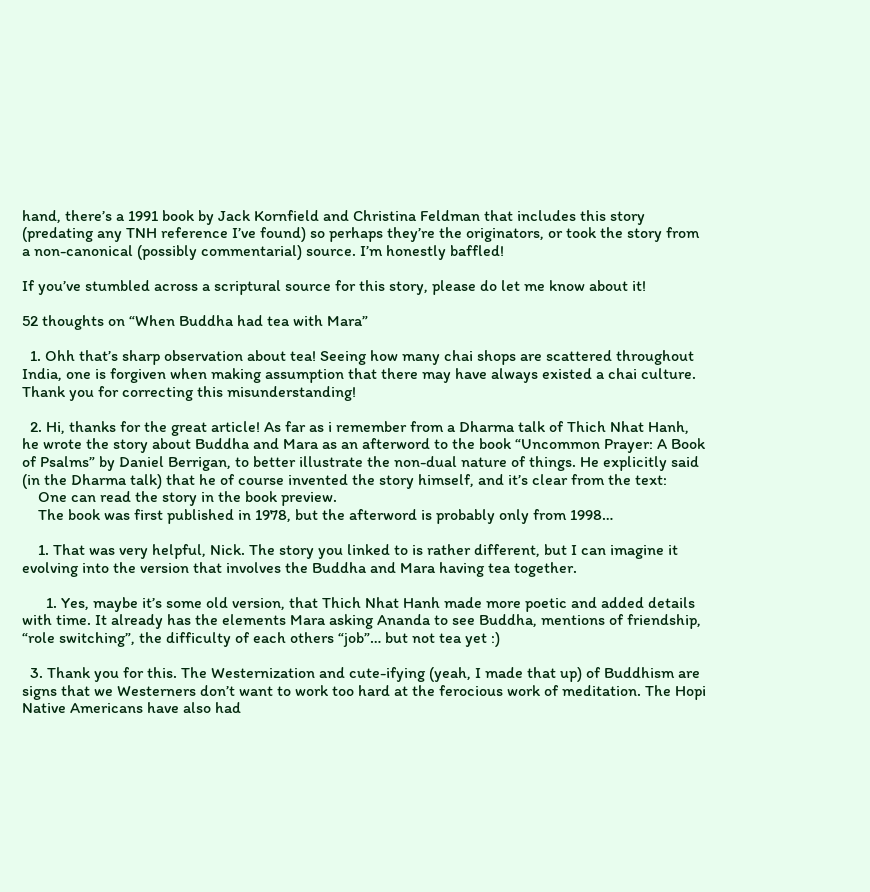hand, there’s a 1991 book by Jack Kornfield and Christina Feldman that includes this story (predating any TNH reference I’ve found) so perhaps they’re the originators, or took the story from a non-canonical (possibly commentarial) source. I’m honestly baffled!

If you’ve stumbled across a scriptural source for this story, please do let me know about it!

52 thoughts on “When Buddha had tea with Mara”

  1. Ohh that’s sharp observation about tea! Seeing how many chai shops are scattered throughout India, one is forgiven when making assumption that there may have always existed a chai culture. Thank you for correcting this misunderstanding!

  2. Hi, thanks for the great article! As far as i remember from a Dharma talk of Thich Nhat Hanh, he wrote the story about Buddha and Mara as an afterword to the book “Uncommon Prayer: A Book of Psalms” by Daniel Berrigan, to better illustrate the non-dual nature of things. He explicitly said (in the Dharma talk) that he of course invented the story himself, and it’s clear from the text:
    One can read the story in the book preview.
    The book was first published in 1978, but the afterword is probably only from 1998…

    1. That was very helpful, Nick. The story you linked to is rather different, but I can imagine it evolving into the version that involves the Buddha and Mara having tea together.

      1. Yes, maybe it’s some old version, that Thich Nhat Hanh made more poetic and added details with time. It already has the elements Mara asking Ananda to see Buddha, mentions of friendship, “role switching”, the difficulty of each others “job”… but not tea yet :)

  3. Thank you for this. The Westernization and cute-ifying (yeah, I made that up) of Buddhism are signs that we Westerners don’t want to work too hard at the ferocious work of meditation. The Hopi Native Americans have also had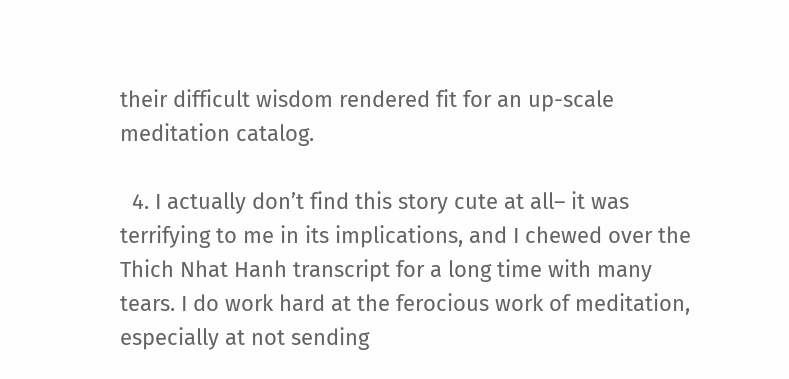their difficult wisdom rendered fit for an up-scale meditation catalog.

  4. I actually don’t find this story cute at all– it was terrifying to me in its implications, and I chewed over the Thich Nhat Hanh transcript for a long time with many tears. I do work hard at the ferocious work of meditation, especially at not sending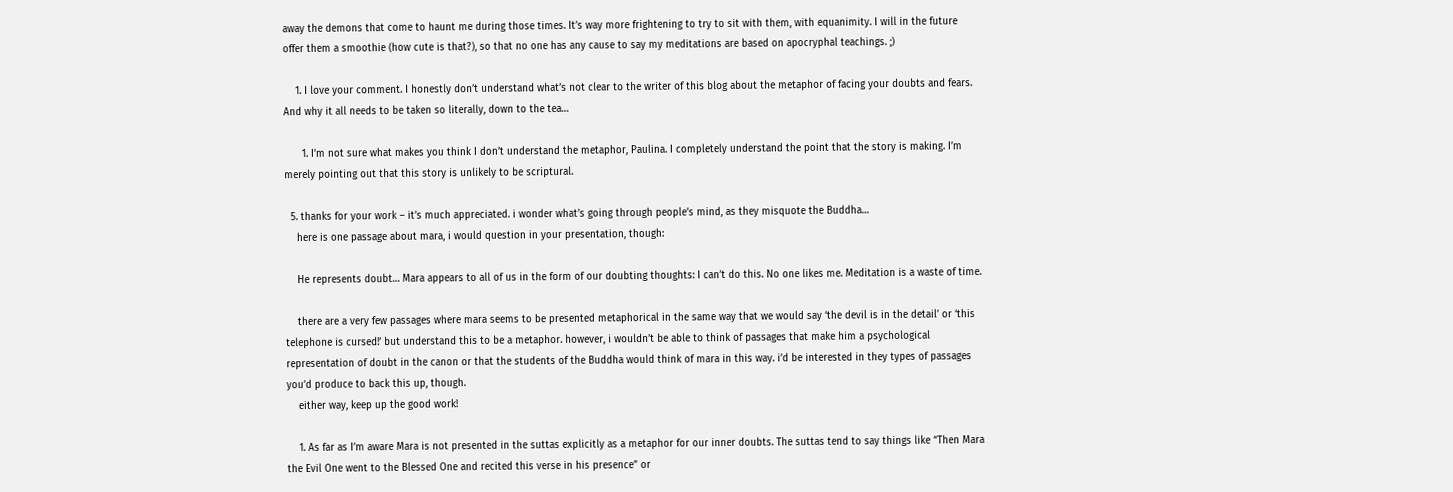away the demons that come to haunt me during those times. It’s way more frightening to try to sit with them, with equanimity. I will in the future offer them a smoothie (how cute is that?), so that no one has any cause to say my meditations are based on apocryphal teachings. ;)

    1. I love your comment. I honestly don’t understand what’s not clear to the writer of this blog about the metaphor of facing your doubts and fears. And why it all needs to be taken so literally, down to the tea…

      1. I’m not sure what makes you think I don’t understand the metaphor, Paulina. I completely understand the point that the story is making. I’m merely pointing out that this story is unlikely to be scriptural.

  5. thanks for your work – it’s much appreciated. i wonder what’s going through people’s mind, as they misquote the Buddha…
    here is one passage about mara, i would question in your presentation, though:

    He represents doubt… Mara appears to all of us in the form of our doubting thoughts: I can’t do this. No one likes me. Meditation is a waste of time.

    there are a very few passages where mara seems to be presented metaphorical in the same way that we would say ‘the devil is in the detail’ or ‘this telephone is cursed!’ but understand this to be a metaphor. however, i wouldn’t be able to think of passages that make him a psychological representation of doubt in the canon or that the students of the Buddha would think of mara in this way. i’d be interested in they types of passages you’d produce to back this up, though.
    either way, keep up the good work!

    1. As far as I’m aware Mara is not presented in the suttas explicitly as a metaphor for our inner doubts. The suttas tend to say things like “Then Mara the Evil One went to the Blessed One and recited this verse in his presence” or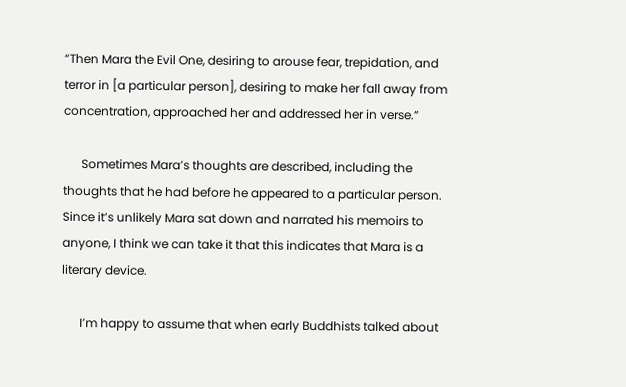“Then Mara the Evil One, desiring to arouse fear, trepidation, and terror in [a particular person], desiring to make her fall away from concentration, approached her and addressed her in verse.”

      Sometimes Mara’s thoughts are described, including the thoughts that he had before he appeared to a particular person. Since it’s unlikely Mara sat down and narrated his memoirs to anyone, I think we can take it that this indicates that Mara is a literary device.

      I’m happy to assume that when early Buddhists talked about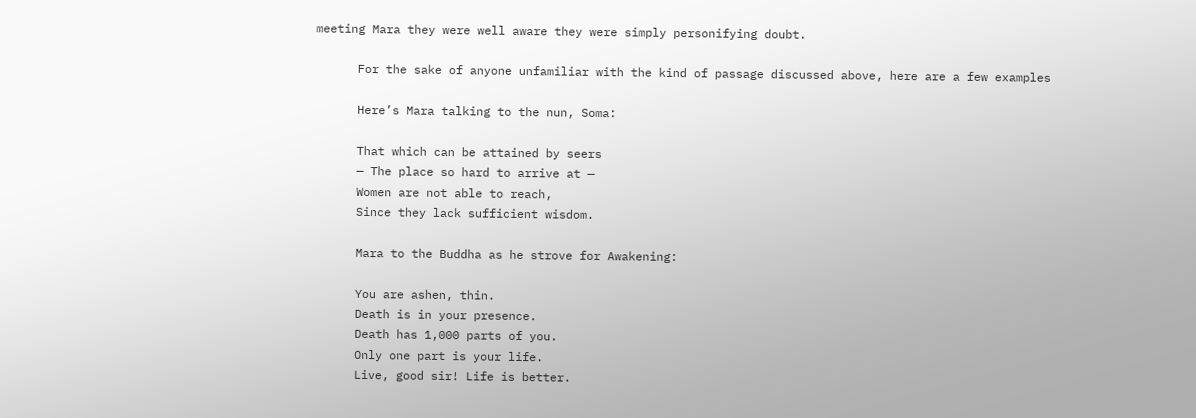meeting Mara they were well aware they were simply personifying doubt.

      For the sake of anyone unfamiliar with the kind of passage discussed above, here are a few examples

      Here’s Mara talking to the nun, Soma:

      That which can be attained by seers
      — The place so hard to arrive at —
      Women are not able to reach,
      Since they lack sufficient wisdom.

      Mara to the Buddha as he strove for Awakening:

      You are ashen, thin.
      Death is in your presence.
      Death has 1,000 parts of you.
      Only one part is your life.
      Live, good sir! Life is better.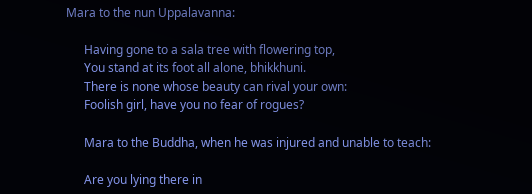Mara to the nun Uppalavanna:

      Having gone to a sala tree with flowering top,
      You stand at its foot all alone, bhikkhuni.
      There is none whose beauty can rival your own:
      Foolish girl, have you no fear of rogues?

      Mara to the Buddha, when he was injured and unable to teach:

      Are you lying there in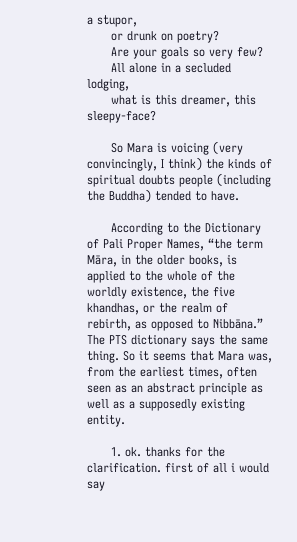a stupor,
      or drunk on poetry?
      Are your goals so very few?
      All alone in a secluded lodging,
      what is this dreamer, this sleepy-face?

      So Mara is voicing (very convincingly, I think) the kinds of spiritual doubts people (including the Buddha) tended to have.

      According to the Dictionary of Pali Proper Names, “the term Māra, in the older books, is applied to the whole of the worldly existence, the five khandhas, or the realm of rebirth, as opposed to Nibbāna.” The PTS dictionary says the same thing. So it seems that Mara was, from the earliest times, often seen as an abstract principle as well as a supposedly existing entity.

      1. ok. thanks for the clarification. first of all i would say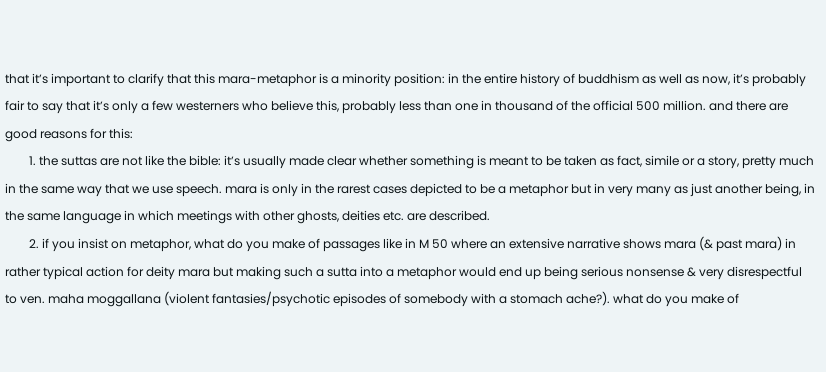that it’s important to clarify that this mara-metaphor is a minority position: in the entire history of buddhism as well as now, it’s probably fair to say that it’s only a few westerners who believe this, probably less than one in thousand of the official 500 million. and there are good reasons for this:
        1. the suttas are not like the bible: it’s usually made clear whether something is meant to be taken as fact, simile or a story, pretty much in the same way that we use speech. mara is only in the rarest cases depicted to be a metaphor but in very many as just another being, in the same language in which meetings with other ghosts, deities etc. are described.
        2. if you insist on metaphor, what do you make of passages like in M 50 where an extensive narrative shows mara (& past mara) in rather typical action for deity mara but making such a sutta into a metaphor would end up being serious nonsense & very disrespectful to ven. maha moggallana (violent fantasies/psychotic episodes of somebody with a stomach ache?). what do you make of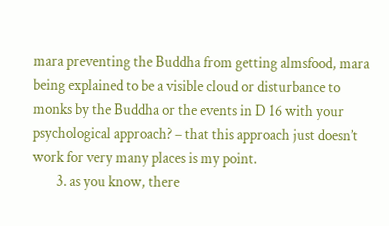mara preventing the Buddha from getting almsfood, mara being explained to be a visible cloud or disturbance to monks by the Buddha or the events in D 16 with your psychological approach? – that this approach just doesn’t work for very many places is my point.
        3. as you know, there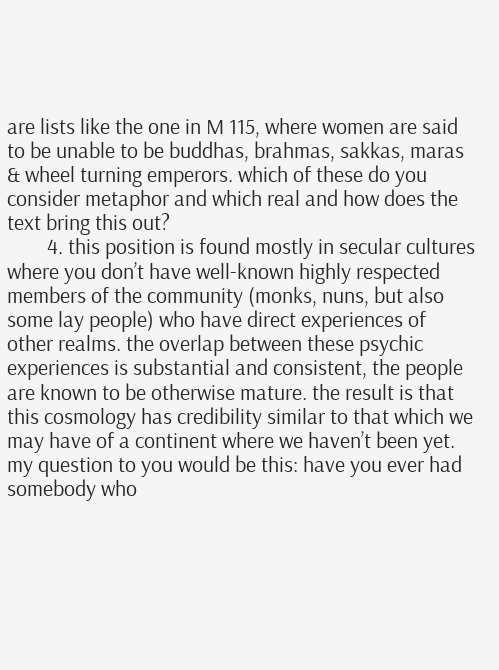are lists like the one in M 115, where women are said to be unable to be buddhas, brahmas, sakkas, maras & wheel turning emperors. which of these do you consider metaphor and which real and how does the text bring this out?
        4. this position is found mostly in secular cultures where you don’t have well-known highly respected members of the community (monks, nuns, but also some lay people) who have direct experiences of other realms. the overlap between these psychic experiences is substantial and consistent, the people are known to be otherwise mature. the result is that this cosmology has credibility similar to that which we may have of a continent where we haven’t been yet. my question to you would be this: have you ever had somebody who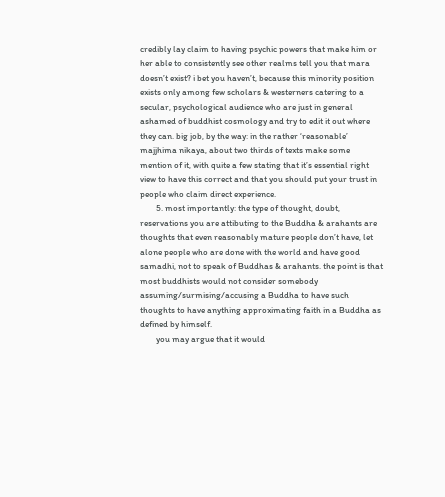credibly lay claim to having psychic powers that make him or her able to consistently see other realms tell you that mara doesn’t exist? i bet you haven’t, because this minority position exists only among few scholars & westerners catering to a secular, psychological audience who are just in general ashamed of buddhist cosmology and try to edit it out where they can. big job, by the way: in the rather ‘reasonable’ majjhima nikaya, about two thirds of texts make some mention of it, with quite a few stating that it’s essential right view to have this correct and that you should put your trust in people who claim direct experience.
        5. most importantly: the type of thought, doubt, reservations you are attibuting to the Buddha & arahants are thoughts that even reasonably mature people don’t have, let alone people who are done with the world and have good samadhi, not to speak of Buddhas & arahants. the point is that most buddhists would not consider somebody assuming/surmising/accusing a Buddha to have such thoughts to have anything approximating faith in a Buddha as defined by himself.
        you may argue that it would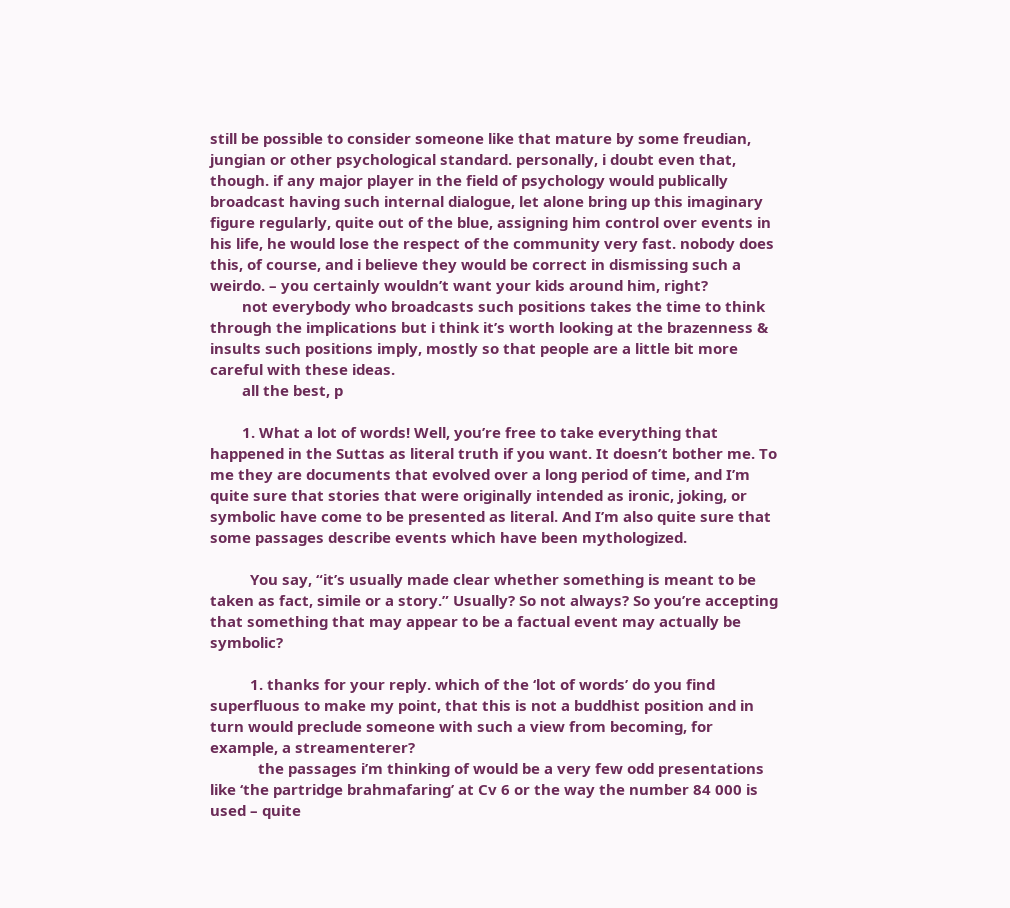still be possible to consider someone like that mature by some freudian, jungian or other psychological standard. personally, i doubt even that, though. if any major player in the field of psychology would publically broadcast having such internal dialogue, let alone bring up this imaginary figure regularly, quite out of the blue, assigning him control over events in his life, he would lose the respect of the community very fast. nobody does this, of course, and i believe they would be correct in dismissing such a weirdo. – you certainly wouldn’t want your kids around him, right?
        not everybody who broadcasts such positions takes the time to think through the implications but i think it’s worth looking at the brazenness & insults such positions imply, mostly so that people are a little bit more careful with these ideas.
        all the best, p

        1. What a lot of words! Well, you’re free to take everything that happened in the Suttas as literal truth if you want. It doesn’t bother me. To me they are documents that evolved over a long period of time, and I’m quite sure that stories that were originally intended as ironic, joking, or symbolic have come to be presented as literal. And I’m also quite sure that some passages describe events which have been mythologized.

          You say, “it’s usually made clear whether something is meant to be taken as fact, simile or a story.” Usually? So not always? So you’re accepting that something that may appear to be a factual event may actually be symbolic?

          1. thanks for your reply. which of the ‘lot of words’ do you find superfluous to make my point, that this is not a buddhist position and in turn would preclude someone with such a view from becoming, for example, a streamenterer?
            the passages i’m thinking of would be a very few odd presentations like ‘the partridge brahmafaring’ at Cv 6 or the way the number 84 000 is used – quite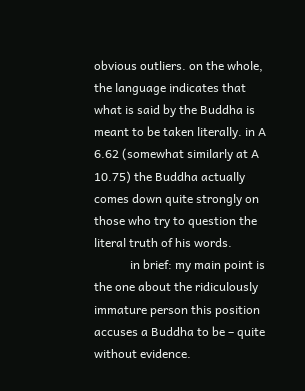obvious outliers. on the whole, the language indicates that what is said by the Buddha is meant to be taken literally. in A 6.62 (somewhat similarly at A 10.75) the Buddha actually comes down quite strongly on those who try to question the literal truth of his words.
            in brief: my main point is the one about the ridiculously immature person this position accuses a Buddha to be – quite without evidence.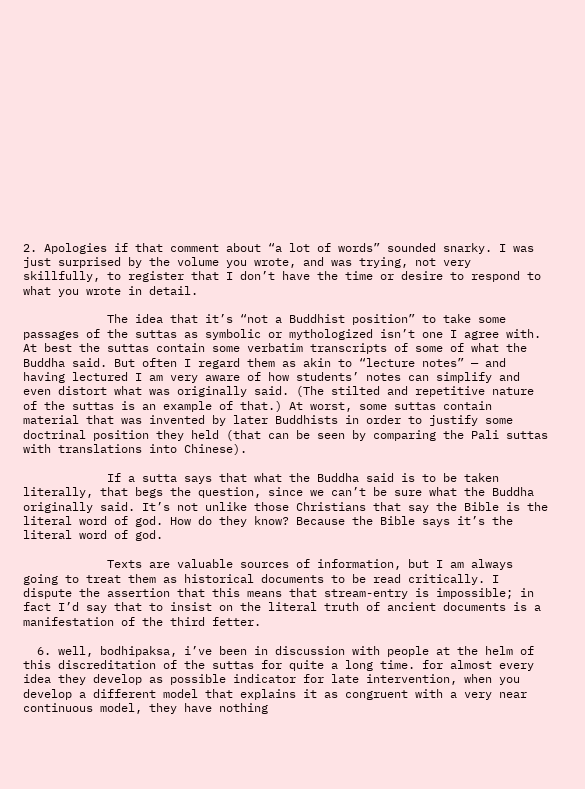2. Apologies if that comment about “a lot of words” sounded snarky. I was just surprised by the volume you wrote, and was trying, not very skillfully, to register that I don’t have the time or desire to respond to what you wrote in detail.

            The idea that it’s “not a Buddhist position” to take some passages of the suttas as symbolic or mythologized isn’t one I agree with. At best the suttas contain some verbatim transcripts of some of what the Buddha said. But often I regard them as akin to “lecture notes” — and having lectured I am very aware of how students’ notes can simplify and even distort what was originally said. (The stilted and repetitive nature of the suttas is an example of that.) At worst, some suttas contain material that was invented by later Buddhists in order to justify some doctrinal position they held (that can be seen by comparing the Pali suttas with translations into Chinese).

            If a sutta says that what the Buddha said is to be taken literally, that begs the question, since we can’t be sure what the Buddha originally said. It’s not unlike those Christians that say the Bible is the literal word of god. How do they know? Because the Bible says it’s the literal word of god.

            Texts are valuable sources of information, but I am always going to treat them as historical documents to be read critically. I dispute the assertion that this means that stream-entry is impossible; in fact I’d say that to insist on the literal truth of ancient documents is a manifestation of the third fetter.

  6. well, bodhipaksa, i’ve been in discussion with people at the helm of this discreditation of the suttas for quite a long time. for almost every idea they develop as possible indicator for late intervention, when you develop a different model that explains it as congruent with a very near continuous model, they have nothing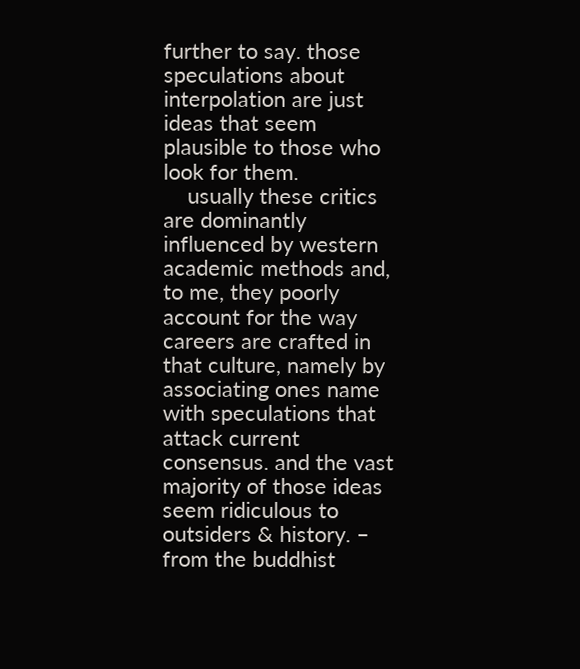further to say. those speculations about interpolation are just ideas that seem plausible to those who look for them.
    usually these critics are dominantly influenced by western academic methods and, to me, they poorly account for the way careers are crafted in that culture, namely by associating ones name with speculations that attack current consensus. and the vast majority of those ideas seem ridiculous to outsiders & history. – from the buddhist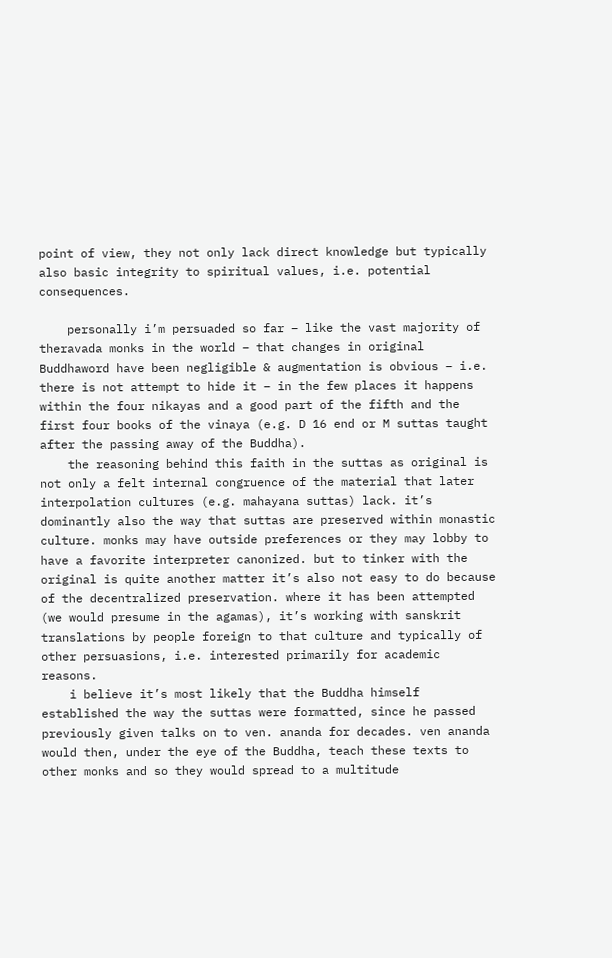point of view, they not only lack direct knowledge but typically also basic integrity to spiritual values, i.e. potential consequences.

    personally i’m persuaded so far – like the vast majority of theravada monks in the world – that changes in original Buddhaword have been negligible & augmentation is obvious – i.e. there is not attempt to hide it – in the few places it happens within the four nikayas and a good part of the fifth and the first four books of the vinaya (e.g. D 16 end or M suttas taught after the passing away of the Buddha).
    the reasoning behind this faith in the suttas as original is not only a felt internal congruence of the material that later interpolation cultures (e.g. mahayana suttas) lack. it’s dominantly also the way that suttas are preserved within monastic culture. monks may have outside preferences or they may lobby to have a favorite interpreter canonized. but to tinker with the original is quite another matter it’s also not easy to do because of the decentralized preservation. where it has been attempted (we would presume in the agamas), it’s working with sanskrit translations by people foreign to that culture and typically of other persuasions, i.e. interested primarily for academic reasons.
    i believe it’s most likely that the Buddha himself established the way the suttas were formatted, since he passed previously given talks on to ven. ananda for decades. ven ananda would then, under the eye of the Buddha, teach these texts to other monks and so they would spread to a multitude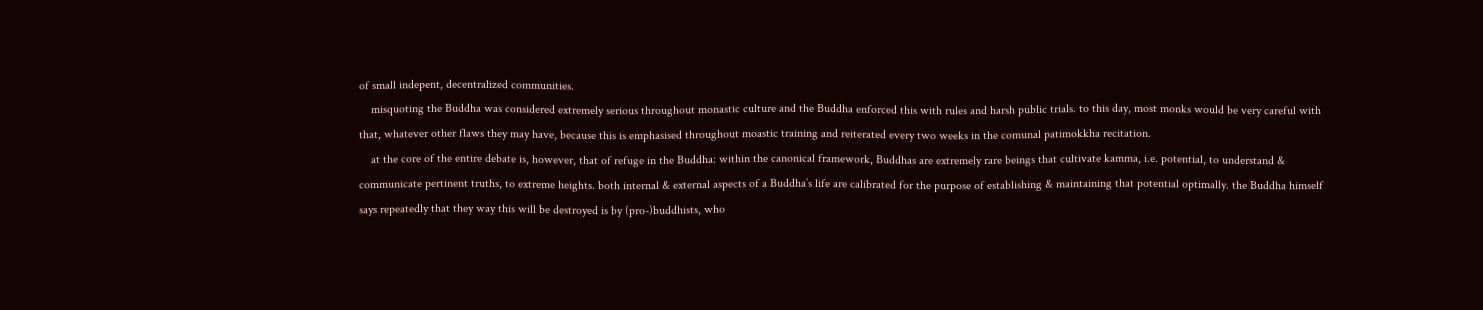of small indepent, decentralized communities.
    misquoting the Buddha was considered extremely serious throughout monastic culture and the Buddha enforced this with rules and harsh public trials. to this day, most monks would be very careful with that, whatever other flaws they may have, because this is emphasised throughout moastic training and reiterated every two weeks in the comunal patimokkha recitation.
    at the core of the entire debate is, however, that of refuge in the Buddha: within the canonical framework, Buddhas are extremely rare beings that cultivate kamma, i.e. potential, to understand & communicate pertinent truths, to extreme heights. both internal & external aspects of a Buddha’s life are calibrated for the purpose of establishing & maintaining that potential optimally. the Buddha himself says repeatedly that they way this will be destroyed is by (pro-)buddhists, who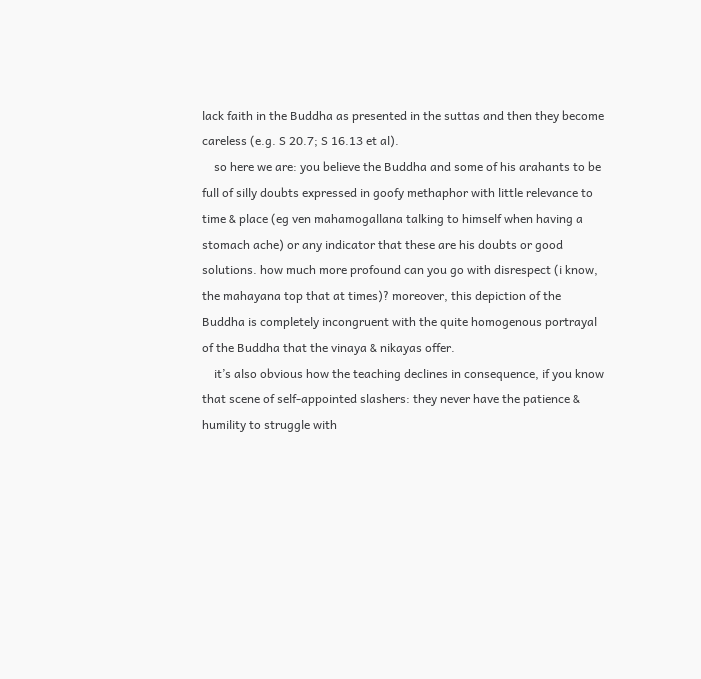lack faith in the Buddha as presented in the suttas and then they become careless (e.g. S 20.7; S 16.13 et al).
    so here we are: you believe the Buddha and some of his arahants to be full of silly doubts expressed in goofy methaphor with little relevance to time & place (eg ven mahamogallana talking to himself when having a stomach ache) or any indicator that these are his doubts or good solutions. how much more profound can you go with disrespect (i know, the mahayana top that at times)? moreover, this depiction of the Buddha is completely incongruent with the quite homogenous portrayal of the Buddha that the vinaya & nikayas offer.
    it’s also obvious how the teaching declines in consequence, if you know that scene of self-appointed slashers: they never have the patience & humility to struggle with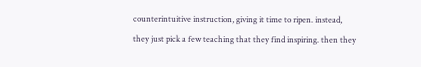counterintuitive instruction, giving it time to ripen. instead, they just pick a few teaching that they find inspiring. then they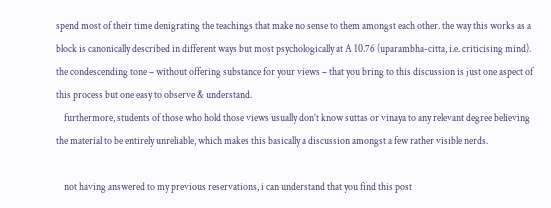spend most of their time denigrating the teachings that make no sense to them amongst each other. the way this works as a block is canonically described in different ways but most psychologically at A 10.76 (uparambha-citta, i.e. criticising mind). the condescending tone – without offering substance for your views – that you bring to this discussion is just one aspect of this process but one easy to observe & understand.
    furthermore, students of those who hold those views usually don’t know suttas or vinaya to any relevant degree believing the material to be entirely unreliable, which makes this basically a discussion amongst a few rather visible nerds.

    not having answered to my previous reservations, i can understand that you find this post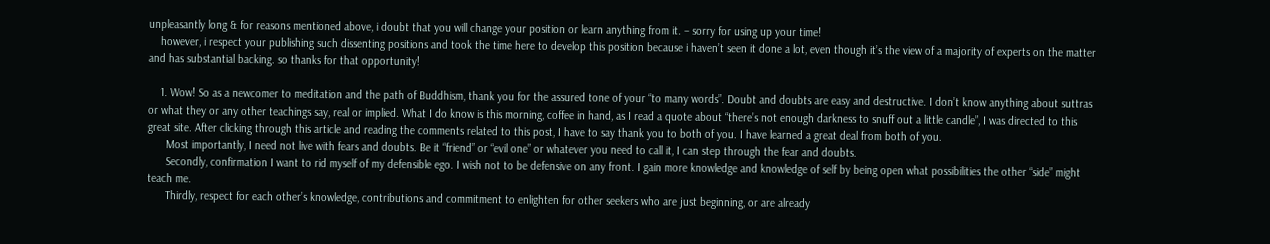unpleasantly long & for reasons mentioned above, i doubt that you will change your position or learn anything from it. – sorry for using up your time!
    however, i respect your publishing such dissenting positions and took the time here to develop this position because i haven’t seen it done a lot, even though it’s the view of a majority of experts on the matter and has substantial backing. so thanks for that opportunity!

    1. Wow! So as a newcomer to meditation and the path of Buddhism, thank you for the assured tone of your “to many words”. Doubt and doubts are easy and destructive. I don’t know anything about suttras or what they or any other teachings say, real or implied. What I do know is this morning, coffee in hand, as I read a quote about “there’s not enough darkness to snuff out a little candle”, I was directed to this great site. After clicking through this article and reading the comments related to this post, I have to say thank you to both of you. I have learned a great deal from both of you.
      Most importantly, I need not live with fears and doubts. Be it “friend” or “evil one” or whatever you need to call it, I can step through the fear and doubts.
      Secondly, confirmation I want to rid myself of my defensible ego. I wish not to be defensive on any front. I gain more knowledge and knowledge of self by being open what possibilities the other “side” might teach me.
      Thirdly, respect for each other’s knowledge, contributions and commitment to enlighten for other seekers who are just beginning, or are already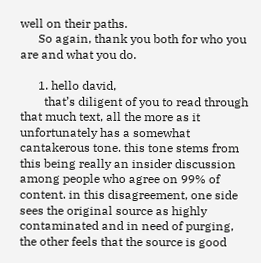well on their paths.
      So again, thank you both for who you are and what you do.

      1. hello david,
        that’s diligent of you to read through that much text, all the more as it unfortunately has a somewhat cantakerous tone. this tone stems from this being really an insider discussion among people who agree on 99% of content. in this disagreement, one side sees the original source as highly contaminated and in need of purging, the other feels that the source is good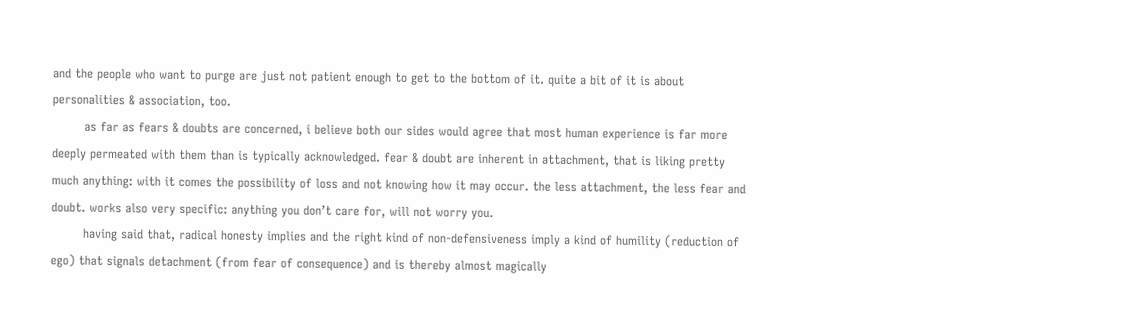and the people who want to purge are just not patient enough to get to the bottom of it. quite a bit of it is about personalities & association, too.
        as far as fears & doubts are concerned, i believe both our sides would agree that most human experience is far more deeply permeated with them than is typically acknowledged. fear & doubt are inherent in attachment, that is liking pretty much anything: with it comes the possibility of loss and not knowing how it may occur. the less attachment, the less fear and doubt. works also very specific: anything you don’t care for, will not worry you.
        having said that, radical honesty implies and the right kind of non-defensiveness imply a kind of humility (reduction of ego) that signals detachment (from fear of consequence) and is thereby almost magically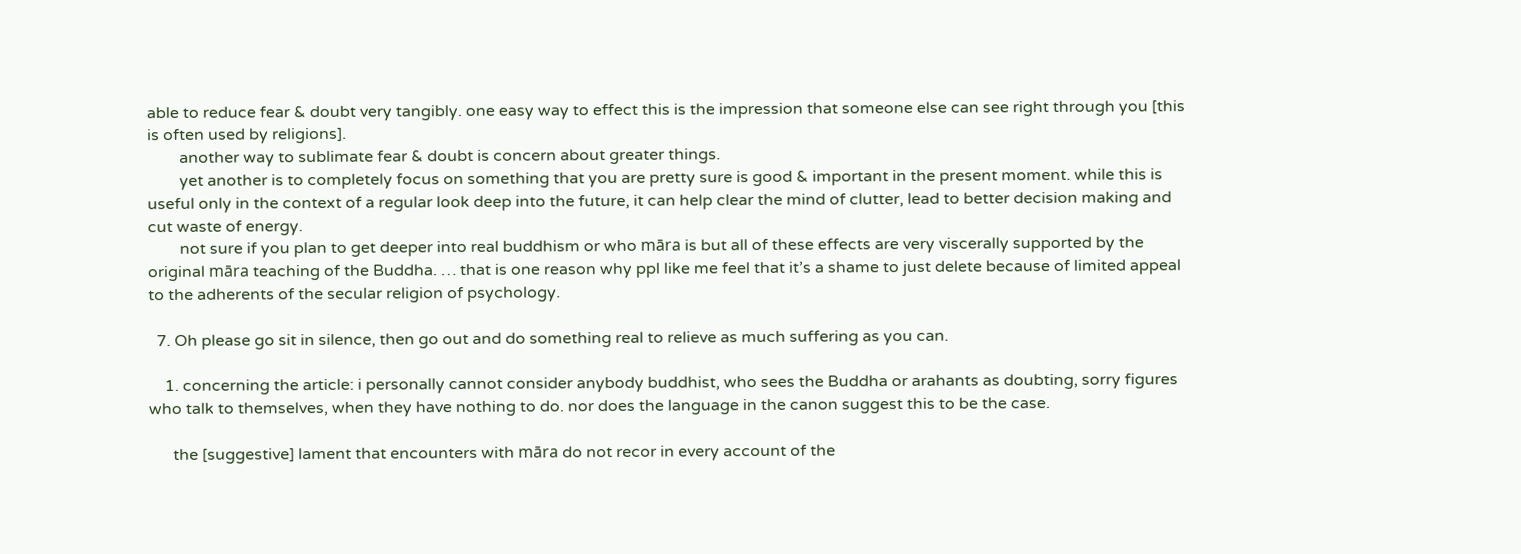able to reduce fear & doubt very tangibly. one easy way to effect this is the impression that someone else can see right through you [this is often used by religions].
        another way to sublimate fear & doubt is concern about greater things.
        yet another is to completely focus on something that you are pretty sure is good & important in the present moment. while this is useful only in the context of a regular look deep into the future, it can help clear the mind of clutter, lead to better decision making and cut waste of energy.
        not sure if you plan to get deeper into real buddhism or who māra is but all of these effects are very viscerally supported by the original māra teaching of the Buddha. … that is one reason why ppl like me feel that it’s a shame to just delete because of limited appeal to the adherents of the secular religion of psychology.

  7. Oh please go sit in silence, then go out and do something real to relieve as much suffering as you can.

    1. concerning the article: i personally cannot consider anybody buddhist, who sees the Buddha or arahants as doubting, sorry figures who talk to themselves, when they have nothing to do. nor does the language in the canon suggest this to be the case.

      the [suggestive] lament that encounters with māra do not recor in every account of the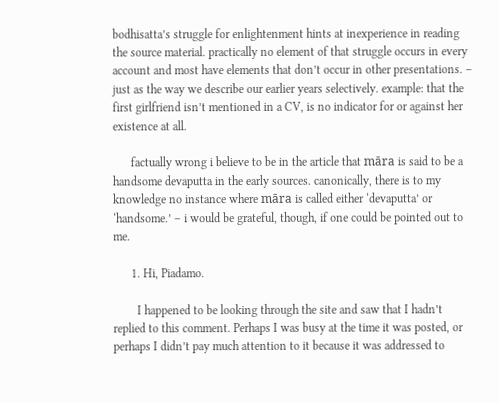bodhisatta’s struggle for enlightenment hints at inexperience in reading the source material. practically no element of that struggle occurs in every account and most have elements that don’t occur in other presentations. – just as the way we describe our earlier years selectively. example: that the first girlfriend isn’t mentioned in a CV, is no indicator for or against her existence at all.

      factually wrong i believe to be in the article that māra is said to be a handsome devaputta in the early sources. canonically, there is to my knowledge no instance where māra is called either ‘devaputta’ or ‘handsome.’ – i would be grateful, though, if one could be pointed out to me.

      1. Hi, Piadamo.

        I happened to be looking through the site and saw that I hadn’t replied to this comment. Perhaps I was busy at the time it was posted, or perhaps I didn’t pay much attention to it because it was addressed to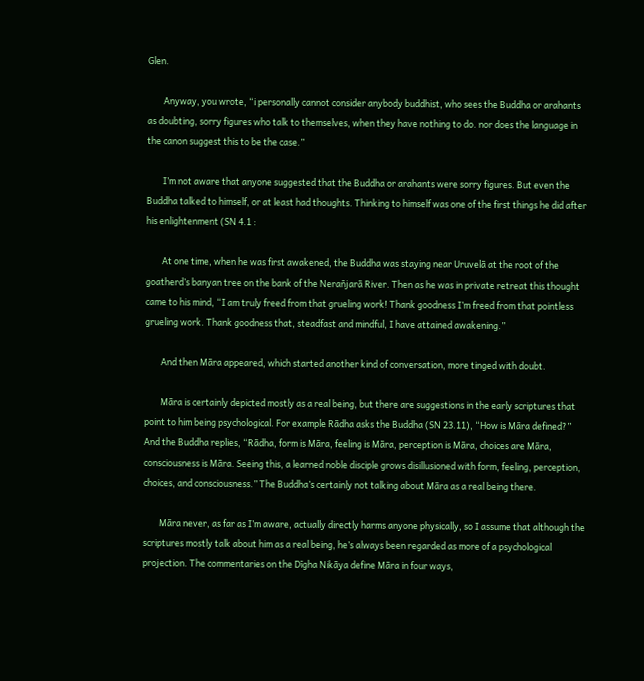Glen.

        Anyway, you wrote, “i personally cannot consider anybody buddhist, who sees the Buddha or arahants as doubting, sorry figures who talk to themselves, when they have nothing to do. nor does the language in the canon suggest this to be the case.”

        I’m not aware that anyone suggested that the Buddha or arahants were sorry figures. But even the Buddha talked to himself, or at least had thoughts. Thinking to himself was one of the first things he did after his enlightenment (SN 4.1 :

        At one time, when he was first awakened, the Buddha was staying near Uruvelā at the root of the goatherd’s banyan tree on the bank of the Nerañjarā River. Then as he was in private retreat this thought came to his mind, “I am truly freed from that grueling work! Thank goodness I’m freed from that pointless grueling work. Thank goodness that, steadfast and mindful, I have attained awakening.”

        And then Māra appeared, which started another kind of conversation, more tinged with doubt.

        Māra is certainly depicted mostly as a real being, but there are suggestions in the early scriptures that point to him being psychological. For example Rādha asks the Buddha (SN 23.11), “How is Māra defined?” And the Buddha replies, “Rādha, form is Māra, feeling is Māra, perception is Māra, choices are Māra, consciousness is Māra. Seeing this, a learned noble disciple grows disillusioned with form, feeling, perception, choices, and consciousness.” The Buddha’s certainly not talking about Māra as a real being there.

        Māra never, as far as I’m aware, actually directly harms anyone physically, so I assume that although the scriptures mostly talk about him as a real being, he’s always been regarded as more of a psychological projection. The commentaries on the Dīgha Nikāya define Māra in four ways,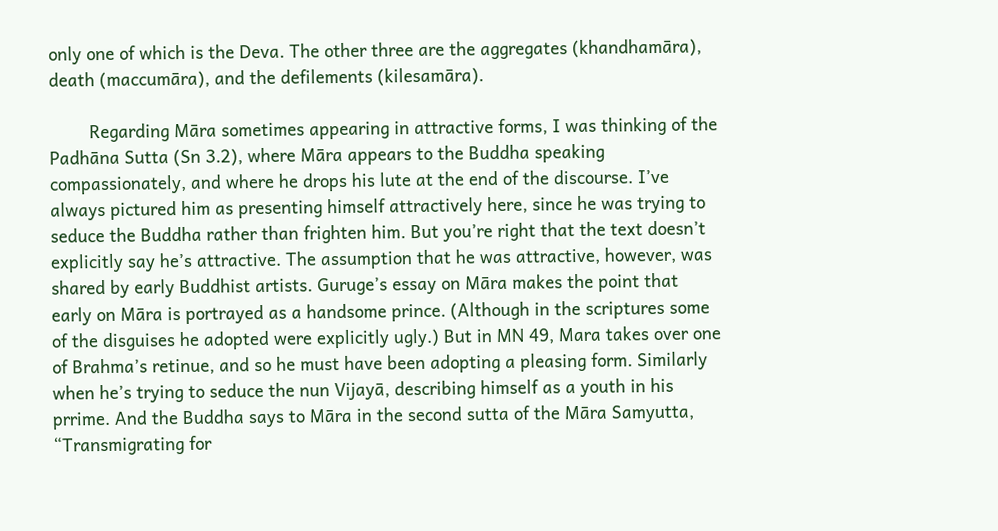only one of which is the Deva. The other three are the aggregates (khandhamāra), death (maccumāra), and the defilements (kilesamāra).

        Regarding Māra sometimes appearing in attractive forms, I was thinking of the Padhāna Sutta (Sn 3.2), where Māra appears to the Buddha speaking compassionately, and where he drops his lute at the end of the discourse. I’ve always pictured him as presenting himself attractively here, since he was trying to seduce the Buddha rather than frighten him. But you’re right that the text doesn’t explicitly say he’s attractive. The assumption that he was attractive, however, was shared by early Buddhist artists. Guruge’s essay on Māra makes the point that early on Māra is portrayed as a handsome prince. (Although in the scriptures some of the disguises he adopted were explicitly ugly.) But in MN 49, Mara takes over one of Brahma’s retinue, and so he must have been adopting a pleasing form. Similarly when he’s trying to seduce the nun Vijayā, describing himself as a youth in his prrime. And the Buddha says to Māra in the second sutta of the Māra Samyutta, “Transmigrating for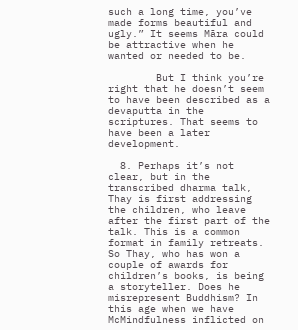such a long time, you’ve made forms beautiful and ugly.” It seems Māra could be attractive when he wanted or needed to be.

        But I think you’re right that he doesn’t seem to have been described as a devaputta in the scriptures. That seems to have been a later development.

  8. Perhaps it’s not clear, but in the transcribed dharma talk, Thay is first addressing the children, who leave after the first part of the talk. This is a common format in family retreats. So Thay, who has won a couple of awards for children’s books, is being a storyteller. Does he misrepresent Buddhism? In this age when we have McMindfulness inflicted on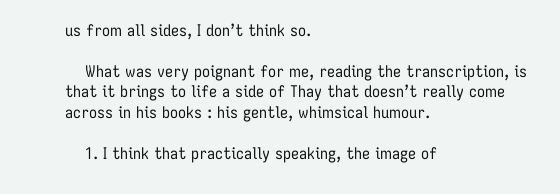us from all sides, I don’t think so.

    What was very poignant for me, reading the transcription, is that it brings to life a side of Thay that doesn’t really come across in his books : his gentle, whimsical humour.

    1. I think that practically speaking, the image of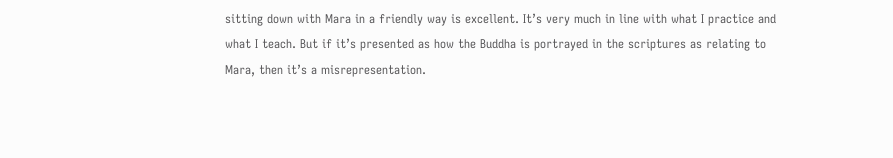sitting down with Mara in a friendly way is excellent. It’s very much in line with what I practice and what I teach. But if it’s presented as how the Buddha is portrayed in the scriptures as relating to Mara, then it’s a misrepresentation.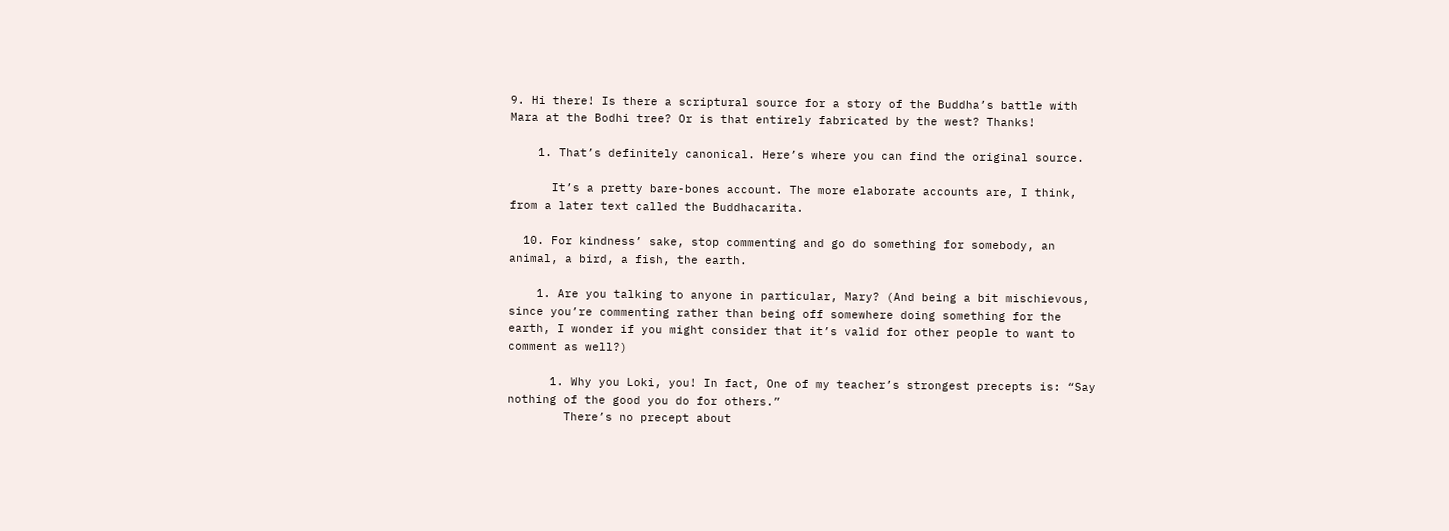9. Hi there! Is there a scriptural source for a story of the Buddha’s battle with Mara at the Bodhi tree? Or is that entirely fabricated by the west? Thanks!

    1. That’s definitely canonical. Here’s where you can find the original source.

      It’s a pretty bare-bones account. The more elaborate accounts are, I think, from a later text called the Buddhacarita.

  10. For kindness’ sake, stop commenting and go do something for somebody, an animal, a bird, a fish, the earth.

    1. Are you talking to anyone in particular, Mary? (And being a bit mischievous, since you’re commenting rather than being off somewhere doing something for the earth, I wonder if you might consider that it’s valid for other people to want to comment as well?)

      1. Why you Loki, you! In fact, One of my teacher’s strongest precepts is: “Say nothing of the good you do for others.”
        There’s no precept about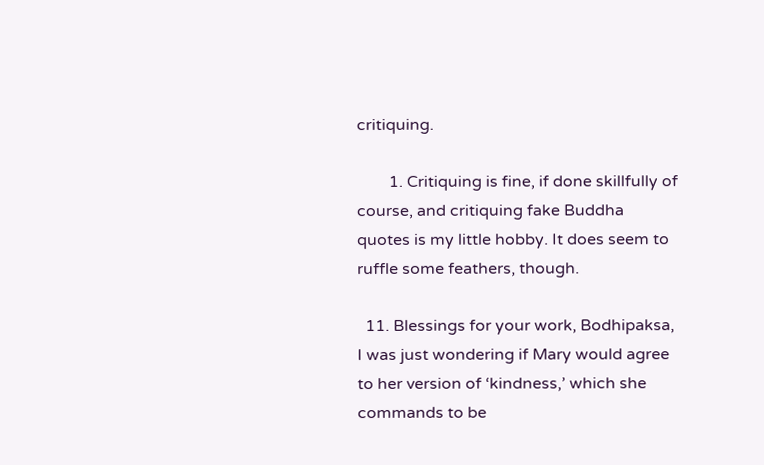critiquing.

        1. Critiquing is fine, if done skillfully of course, and critiquing fake Buddha quotes is my little hobby. It does seem to ruffle some feathers, though.

  11. Blessings for your work, Bodhipaksa, I was just wondering if Mary would agree to her version of ‘kindness,’ which she commands to be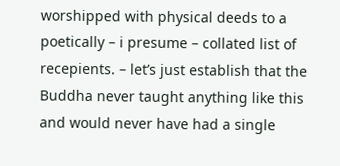worshipped with physical deeds to a poetically – i presume – collated list of recepients. – let’s just establish that the Buddha never taught anything like this and would never have had a single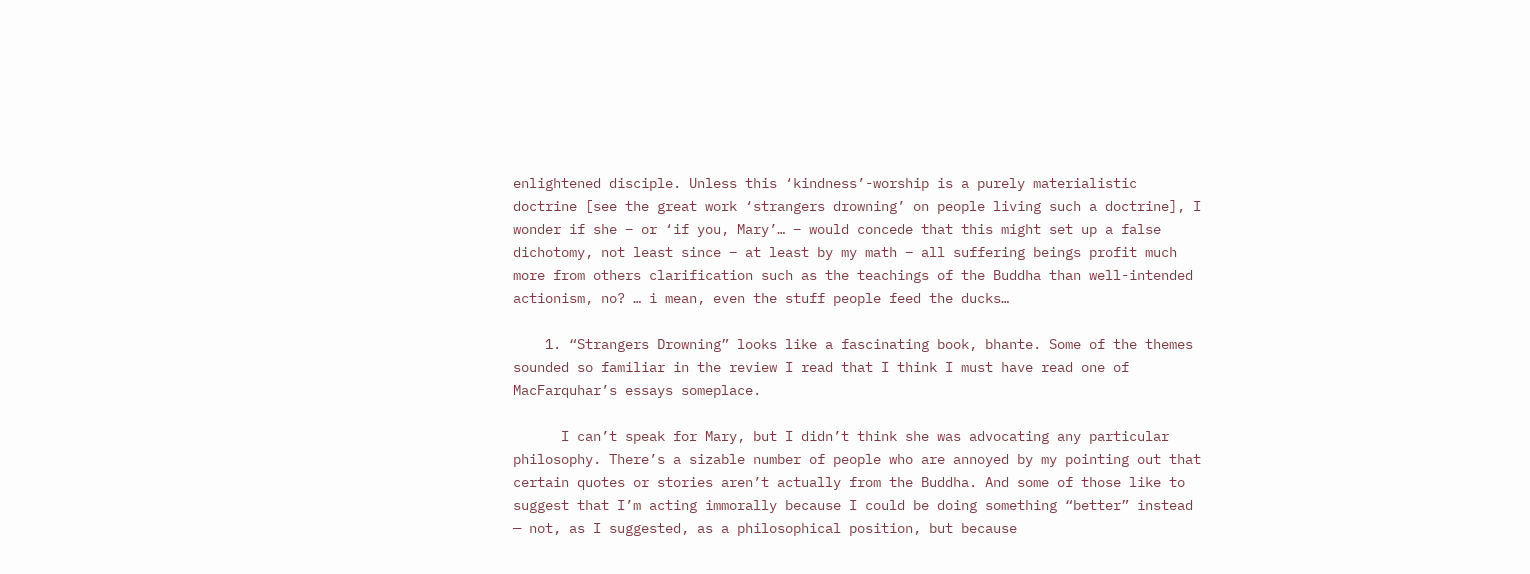enlightened disciple. Unless this ‘kindness’-worship is a purely materialistic doctrine [see the great work ‘strangers drowning’ on people living such a doctrine], I wonder if she – or ‘if you, Mary’… – would concede that this might set up a false dichotomy, not least since – at least by my math – all suffering beings profit much more from others clarification such as the teachings of the Buddha than well-intended actionism, no? … i mean, even the stuff people feed the ducks…

    1. “Strangers Drowning” looks like a fascinating book, bhante. Some of the themes sounded so familiar in the review I read that I think I must have read one of MacFarquhar’s essays someplace.

      I can’t speak for Mary, but I didn’t think she was advocating any particular philosophy. There’s a sizable number of people who are annoyed by my pointing out that certain quotes or stories aren’t actually from the Buddha. And some of those like to suggest that I’m acting immorally because I could be doing something “better” instead — not, as I suggested, as a philosophical position, but because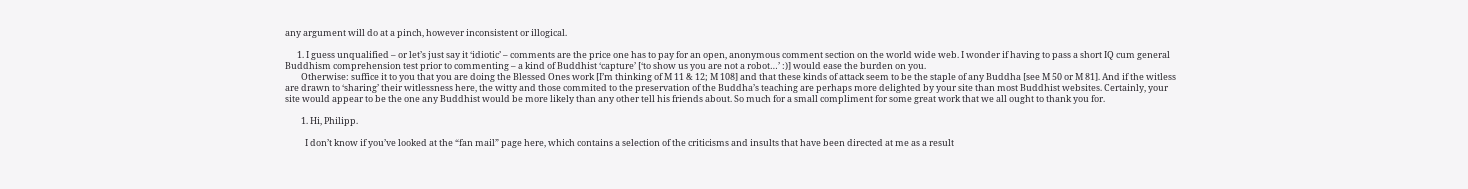any argument will do at a pinch, however inconsistent or illogical.

      1. I guess unqualified – or let’s just say it ‘idiotic’ – comments are the price one has to pay for an open, anonymous comment section on the world wide web. I wonder if having to pass a short IQ cum general Buddhism comprehension test prior to commenting – a kind of Buddhist ‘capture’ [‘to show us you are not a robot…’ :)] would ease the burden on you.
        Otherwise: suffice it to you that you are doing the Blessed Ones work [I’m thinking of M 11 & 12; M 108] and that these kinds of attack seem to be the staple of any Buddha [see M 50 or M 81]. And if the witless are drawn to ‘sharing’ their witlessness here, the witty and those commited to the preservation of the Buddha’s teaching are perhaps more delighted by your site than most Buddhist websites. Certainly, your site would appear to be the one any Buddhist would be more likely than any other tell his friends about. So much for a small compliment for some great work that we all ought to thank you for.

        1. Hi, Philipp.

          I don’t know if you’ve looked at the “fan mail” page here, which contains a selection of the criticisms and insults that have been directed at me as a result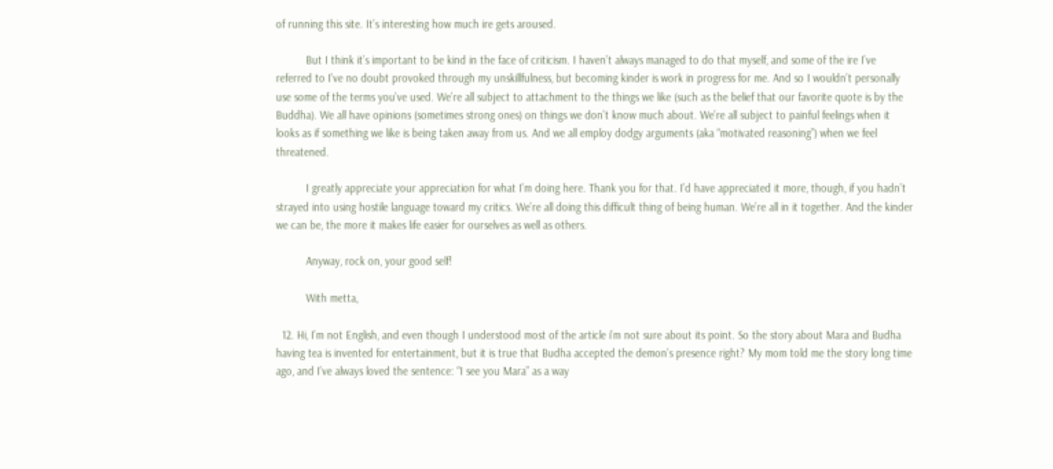of running this site. It’s interesting how much ire gets aroused.

          But I think it’s important to be kind in the face of criticism. I haven’t always managed to do that myself, and some of the ire I’ve referred to I’ve no doubt provoked through my unskillfulness, but becoming kinder is work in progress for me. And so I wouldn’t personally use some of the terms you’ve used. We’re all subject to attachment to the things we like (such as the belief that our favorite quote is by the Buddha). We all have opinions (sometimes strong ones) on things we don’t know much about. We’re all subject to painful feelings when it looks as if something we like is being taken away from us. And we all employ dodgy arguments (aka “motivated reasoning”) when we feel threatened.

          I greatly appreciate your appreciation for what I’m doing here. Thank you for that. I’d have appreciated it more, though, if you hadn’t strayed into using hostile language toward my critics. We’re all doing this difficult thing of being human. We’re all in it together. And the kinder we can be, the more it makes life easier for ourselves as well as others.

          Anyway, rock on, your good self!

          With metta,

  12. Hi, I’m not English, and even though I understood most of the article i’m not sure about its point. So the story about Mara and Budha having tea is invented for entertainment, but it is true that Budha accepted the demon’s presence right? My mom told me the story long time ago, and I’ve always loved the sentence: “I see you Mara” as a way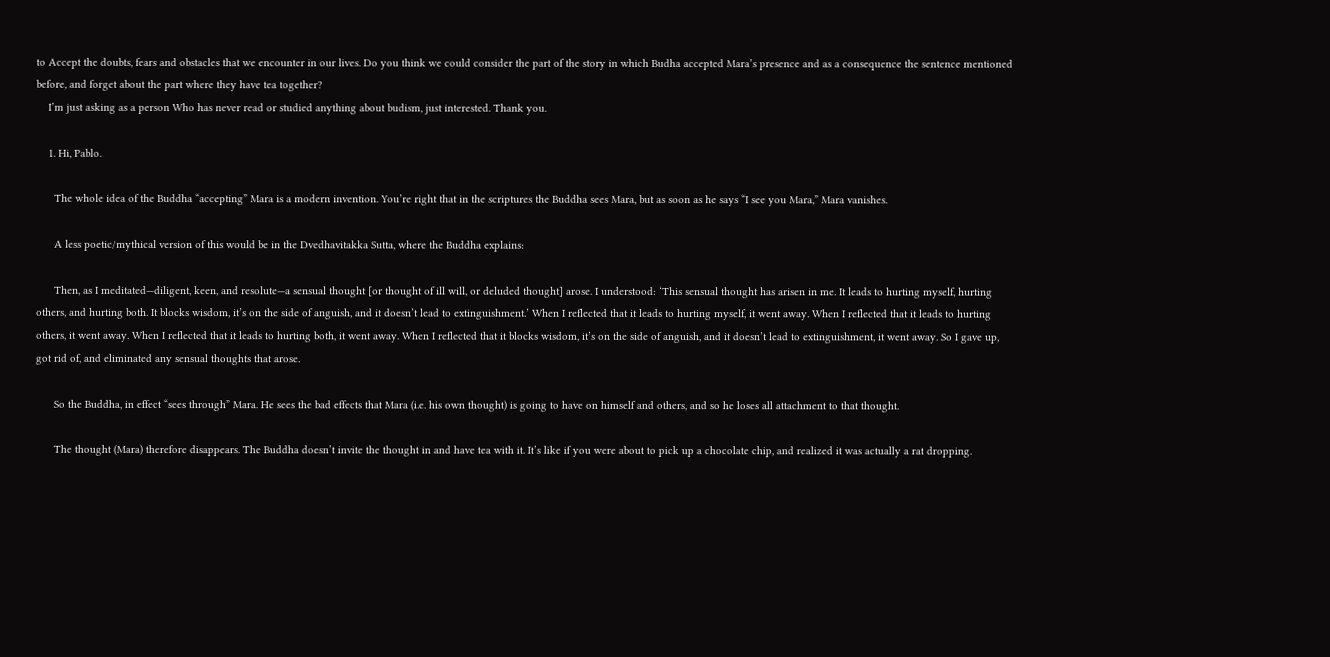to Accept the doubts, fears and obstacles that we encounter in our lives. Do you think we could consider the part of the story in which Budha accepted Mara’s presence and as a consequence the sentence mentioned before, and forget about the part where they have tea together?
    I’m just asking as a person Who has never read or studied anything about budism, just interested. Thank you.

    1. Hi, Pablo.

      The whole idea of the Buddha “accepting” Mara is a modern invention. You’re right that in the scriptures the Buddha sees Mara, but as soon as he says “I see you Mara,” Mara vanishes.

      A less poetic/mythical version of this would be in the Dvedhavitakka Sutta, where the Buddha explains:

      Then, as I meditated—diligent, keen, and resolute—a sensual thought [or thought of ill will, or deluded thought] arose. I understood: ‘This sensual thought has arisen in me. It leads to hurting myself, hurting others, and hurting both. It blocks wisdom, it’s on the side of anguish, and it doesn’t lead to extinguishment.’ When I reflected that it leads to hurting myself, it went away. When I reflected that it leads to hurting others, it went away. When I reflected that it leads to hurting both, it went away. When I reflected that it blocks wisdom, it’s on the side of anguish, and it doesn’t lead to extinguishment, it went away. So I gave up, got rid of, and eliminated any sensual thoughts that arose.

      So the Buddha, in effect “sees through” Mara. He sees the bad effects that Mara (i.e. his own thought) is going to have on himself and others, and so he loses all attachment to that thought.

      The thought (Mara) therefore disappears. The Buddha doesn’t invite the thought in and have tea with it. It’s like if you were about to pick up a chocolate chip, and realized it was actually a rat dropping.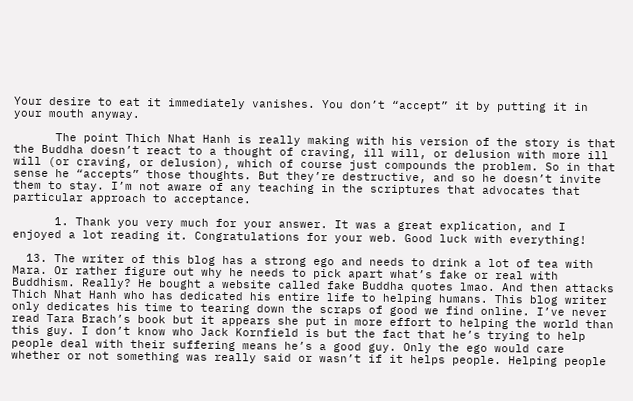Your desire to eat it immediately vanishes. You don’t “accept” it by putting it in your mouth anyway.

      The point Thich Nhat Hanh is really making with his version of the story is that the Buddha doesn’t react to a thought of craving, ill will, or delusion with more ill will (or craving, or delusion), which of course just compounds the problem. So in that sense he “accepts” those thoughts. But they’re destructive, and so he doesn’t invite them to stay. I’m not aware of any teaching in the scriptures that advocates that particular approach to acceptance.

      1. Thank you very much for your answer. It was a great explication, and I enjoyed a lot reading it. Congratulations for your web. Good luck with everything!

  13. The writer of this blog has a strong ego and needs to drink a lot of tea with Mara. Or rather figure out why he needs to pick apart what’s fake or real with Buddhism. Really? He bought a website called fake Buddha quotes lmao. And then attacks Thich Nhat Hanh who has dedicated his entire life to helping humans. This blog writer only dedicates his time to tearing down the scraps of good we find online. I’ve never read Tara Brach’s book but it appears she put in more effort to helping the world than this guy. I don’t know who Jack Kornfield is but the fact that he’s trying to help people deal with their suffering means he’s a good guy. Only the ego would care whether or not something was really said or wasn’t if it helps people. Helping people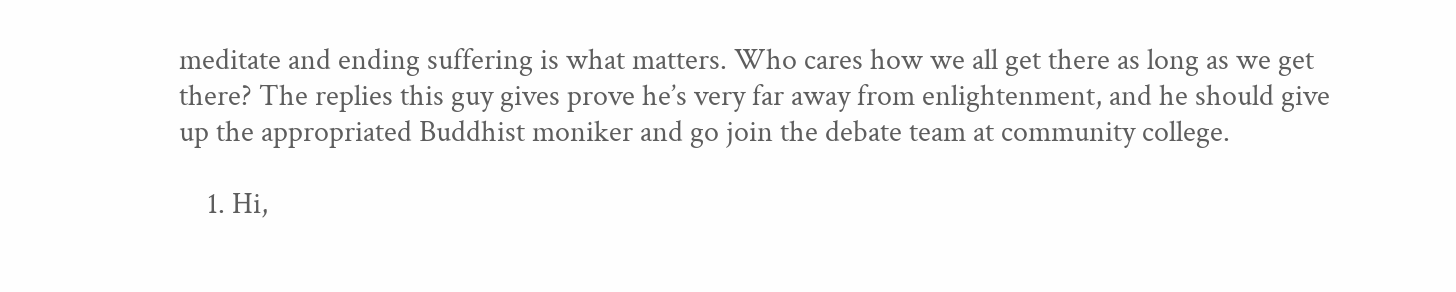meditate and ending suffering is what matters. Who cares how we all get there as long as we get there? The replies this guy gives prove he’s very far away from enlightenment, and he should give up the appropriated Buddhist moniker and go join the debate team at community college.

    1. Hi,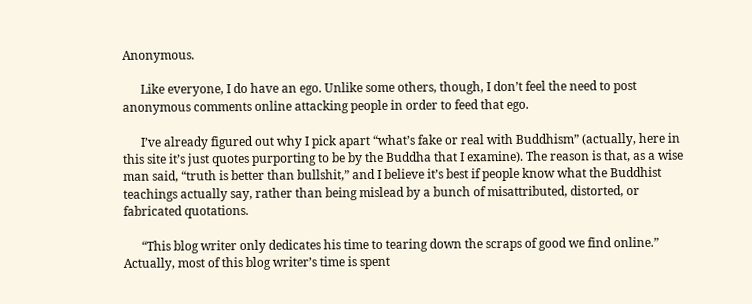Anonymous.

      Like everyone, I do have an ego. Unlike some others, though, I don’t feel the need to post anonymous comments online attacking people in order to feed that ego.

      I’ve already figured out why I pick apart “what’s fake or real with Buddhism” (actually, here in this site it’s just quotes purporting to be by the Buddha that I examine). The reason is that, as a wise man said, “truth is better than bullshit,” and I believe it’s best if people know what the Buddhist teachings actually say, rather than being mislead by a bunch of misattributed, distorted, or fabricated quotations.

      “This blog writer only dedicates his time to tearing down the scraps of good we find online.” Actually, most of this blog writer’s time is spent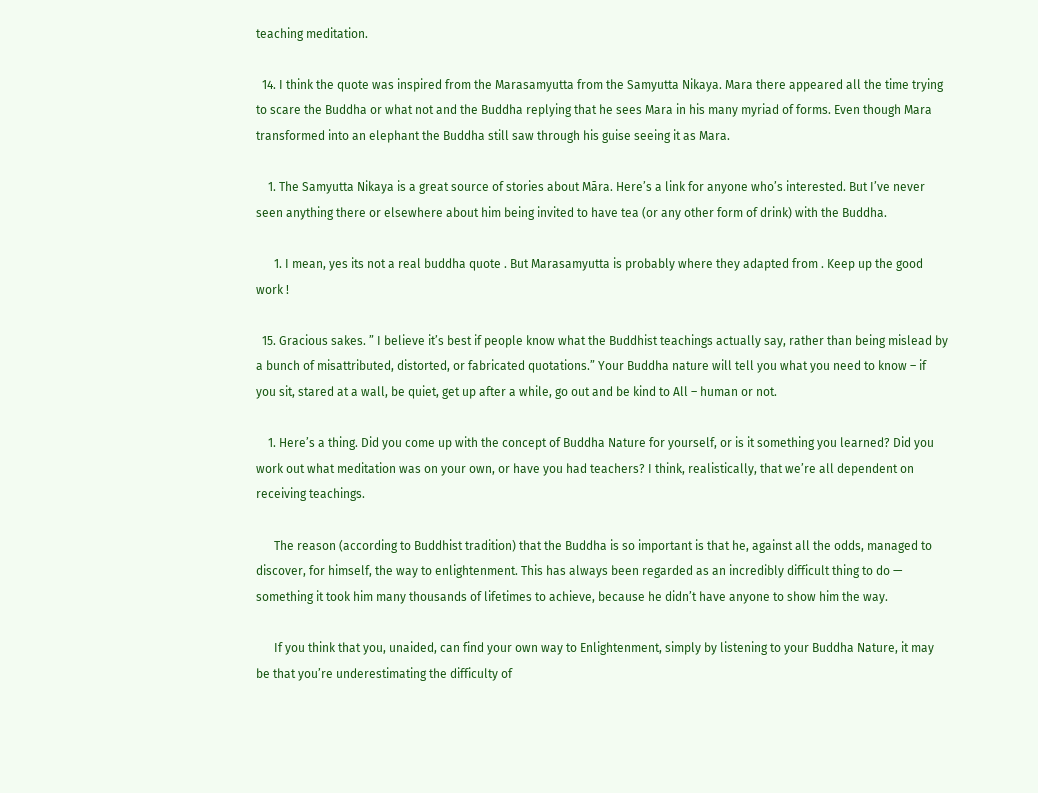teaching meditation.

  14. I think the quote was inspired from the Marasamyutta from the Samyutta Nikaya. Mara there appeared all the time trying to scare the Buddha or what not and the Buddha replying that he sees Mara in his many myriad of forms. Even though Mara transformed into an elephant the Buddha still saw through his guise seeing it as Mara.

    1. The Samyutta Nikaya is a great source of stories about Māra. Here’s a link for anyone who’s interested. But I’ve never seen anything there or elsewhere about him being invited to have tea (or any other form of drink) with the Buddha.

      1. I mean, yes its not a real buddha quote . But Marasamyutta is probably where they adapted from . Keep up the good work !

  15. Gracious sakes. ” I believe it’s best if people know what the Buddhist teachings actually say, rather than being mislead by a bunch of misattributed, distorted, or fabricated quotations.” Your Buddha nature will tell you what you need to know – if you sit, stared at a wall, be quiet, get up after a while, go out and be kind to All – human or not.

    1. Here’s a thing. Did you come up with the concept of Buddha Nature for yourself, or is it something you learned? Did you work out what meditation was on your own, or have you had teachers? I think, realistically, that we’re all dependent on receiving teachings.

      The reason (according to Buddhist tradition) that the Buddha is so important is that he, against all the odds, managed to discover, for himself, the way to enlightenment. This has always been regarded as an incredibly difficult thing to do — something it took him many thousands of lifetimes to achieve, because he didn’t have anyone to show him the way.

      If you think that you, unaided, can find your own way to Enlightenment, simply by listening to your Buddha Nature, it may be that you’re underestimating the difficulty of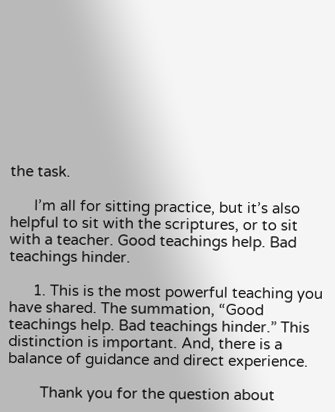the task.

      I’m all for sitting practice, but it’s also helpful to sit with the scriptures, or to sit with a teacher. Good teachings help. Bad teachings hinder.

      1. This is the most powerful teaching you have shared. The summation, “Good teachings help. Bad teachings hinder.” This distinction is important. And, there is a balance of guidance and direct experience.

        Thank you for the question about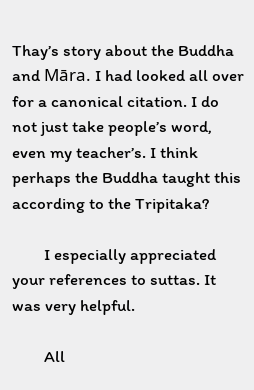Thay’s story about the Buddha and Māra. I had looked all over for a canonical citation. I do not just take people’s word, even my teacher’s. I think perhaps the Buddha taught this according to the Tripitaka?

        I especially appreciated your references to suttas. It was very helpful.

        All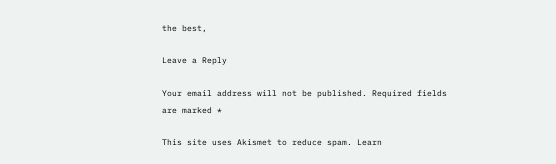the best,

Leave a Reply

Your email address will not be published. Required fields are marked *

This site uses Akismet to reduce spam. Learn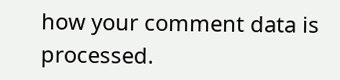how your comment data is processed.